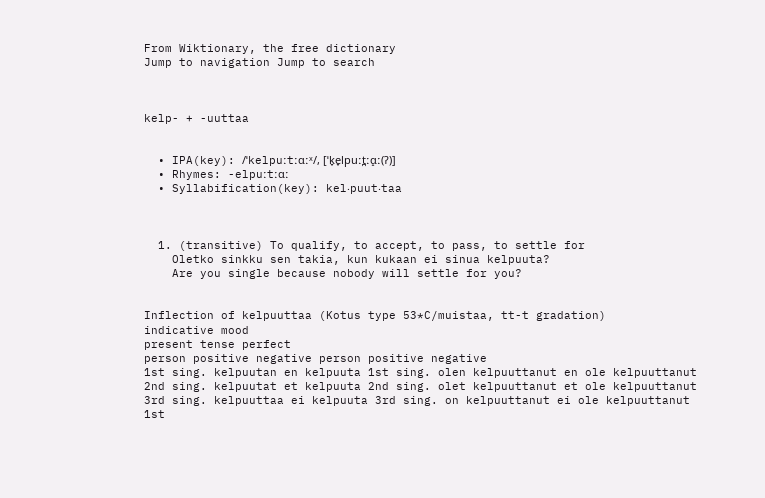From Wiktionary, the free dictionary
Jump to navigation Jump to search



kelp- + -uuttaa


  • IPA(key): /ˈkelpuːtːɑːˣ/, [ˈk̟e̞lpuːt̪ːɑ̝ː(ʔ)]
  • Rhymes: -elpuːtːɑː
  • Syllabification(key): kel‧puut‧taa



  1. (transitive) To qualify, to accept, to pass, to settle for
    Oletko sinkku sen takia, kun kukaan ei sinua kelpuuta?
    Are you single because nobody will settle for you?


Inflection of kelpuuttaa (Kotus type 53*C/muistaa, tt-t gradation)
indicative mood
present tense perfect
person positive negative person positive negative
1st sing. kelpuutan en kelpuuta 1st sing. olen kelpuuttanut en ole kelpuuttanut
2nd sing. kelpuutat et kelpuuta 2nd sing. olet kelpuuttanut et ole kelpuuttanut
3rd sing. kelpuuttaa ei kelpuuta 3rd sing. on kelpuuttanut ei ole kelpuuttanut
1st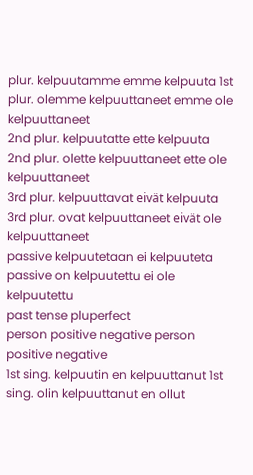plur. kelpuutamme emme kelpuuta 1st plur. olemme kelpuuttaneet emme ole kelpuuttaneet
2nd plur. kelpuutatte ette kelpuuta 2nd plur. olette kelpuuttaneet ette ole kelpuuttaneet
3rd plur. kelpuuttavat eivät kelpuuta 3rd plur. ovat kelpuuttaneet eivät ole kelpuuttaneet
passive kelpuutetaan ei kelpuuteta passive on kelpuutettu ei ole kelpuutettu
past tense pluperfect
person positive negative person positive negative
1st sing. kelpuutin en kelpuuttanut 1st sing. olin kelpuuttanut en ollut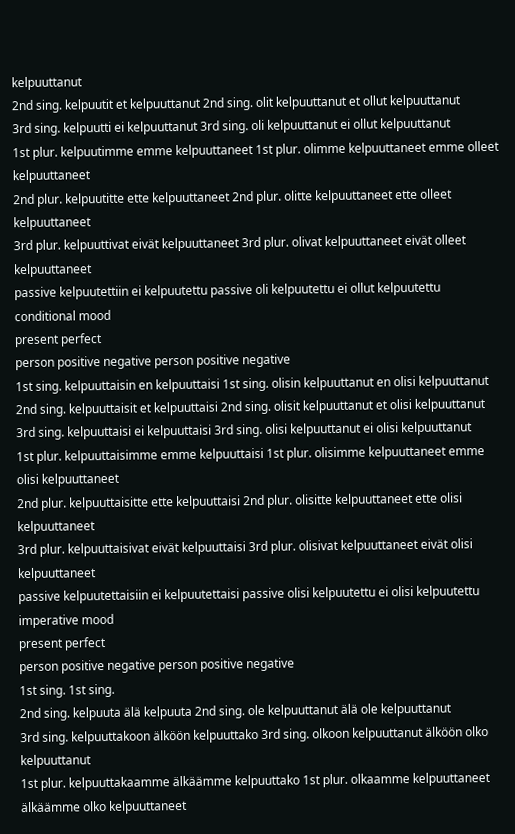kelpuuttanut
2nd sing. kelpuutit et kelpuuttanut 2nd sing. olit kelpuuttanut et ollut kelpuuttanut
3rd sing. kelpuutti ei kelpuuttanut 3rd sing. oli kelpuuttanut ei ollut kelpuuttanut
1st plur. kelpuutimme emme kelpuuttaneet 1st plur. olimme kelpuuttaneet emme olleet kelpuuttaneet
2nd plur. kelpuutitte ette kelpuuttaneet 2nd plur. olitte kelpuuttaneet ette olleet kelpuuttaneet
3rd plur. kelpuuttivat eivät kelpuuttaneet 3rd plur. olivat kelpuuttaneet eivät olleet kelpuuttaneet
passive kelpuutettiin ei kelpuutettu passive oli kelpuutettu ei ollut kelpuutettu
conditional mood
present perfect
person positive negative person positive negative
1st sing. kelpuuttaisin en kelpuuttaisi 1st sing. olisin kelpuuttanut en olisi kelpuuttanut
2nd sing. kelpuuttaisit et kelpuuttaisi 2nd sing. olisit kelpuuttanut et olisi kelpuuttanut
3rd sing. kelpuuttaisi ei kelpuuttaisi 3rd sing. olisi kelpuuttanut ei olisi kelpuuttanut
1st plur. kelpuuttaisimme emme kelpuuttaisi 1st plur. olisimme kelpuuttaneet emme olisi kelpuuttaneet
2nd plur. kelpuuttaisitte ette kelpuuttaisi 2nd plur. olisitte kelpuuttaneet ette olisi kelpuuttaneet
3rd plur. kelpuuttaisivat eivät kelpuuttaisi 3rd plur. olisivat kelpuuttaneet eivät olisi kelpuuttaneet
passive kelpuutettaisiin ei kelpuutettaisi passive olisi kelpuutettu ei olisi kelpuutettu
imperative mood
present perfect
person positive negative person positive negative
1st sing. 1st sing.
2nd sing. kelpuuta älä kelpuuta 2nd sing. ole kelpuuttanut älä ole kelpuuttanut
3rd sing. kelpuuttakoon älköön kelpuuttako 3rd sing. olkoon kelpuuttanut älköön olko kelpuuttanut
1st plur. kelpuuttakaamme älkäämme kelpuuttako 1st plur. olkaamme kelpuuttaneet älkäämme olko kelpuuttaneet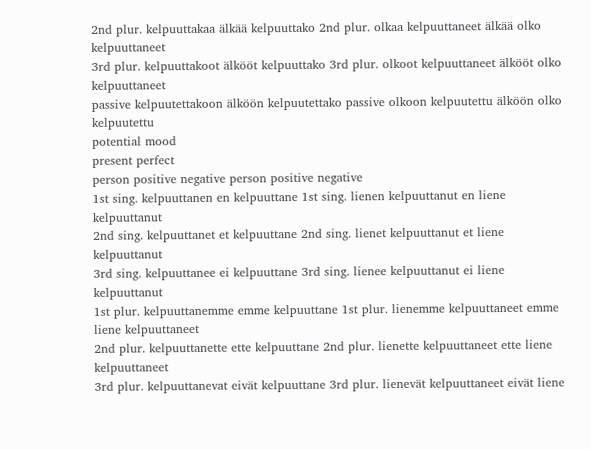2nd plur. kelpuuttakaa älkää kelpuuttako 2nd plur. olkaa kelpuuttaneet älkää olko kelpuuttaneet
3rd plur. kelpuuttakoot älkööt kelpuuttako 3rd plur. olkoot kelpuuttaneet älkööt olko kelpuuttaneet
passive kelpuutettakoon älköön kelpuutettako passive olkoon kelpuutettu älköön olko kelpuutettu
potential mood
present perfect
person positive negative person positive negative
1st sing. kelpuuttanen en kelpuuttane 1st sing. lienen kelpuuttanut en liene kelpuuttanut
2nd sing. kelpuuttanet et kelpuuttane 2nd sing. lienet kelpuuttanut et liene kelpuuttanut
3rd sing. kelpuuttanee ei kelpuuttane 3rd sing. lienee kelpuuttanut ei liene kelpuuttanut
1st plur. kelpuuttanemme emme kelpuuttane 1st plur. lienemme kelpuuttaneet emme liene kelpuuttaneet
2nd plur. kelpuuttanette ette kelpuuttane 2nd plur. lienette kelpuuttaneet ette liene kelpuuttaneet
3rd plur. kelpuuttanevat eivät kelpuuttane 3rd plur. lienevät kelpuuttaneet eivät liene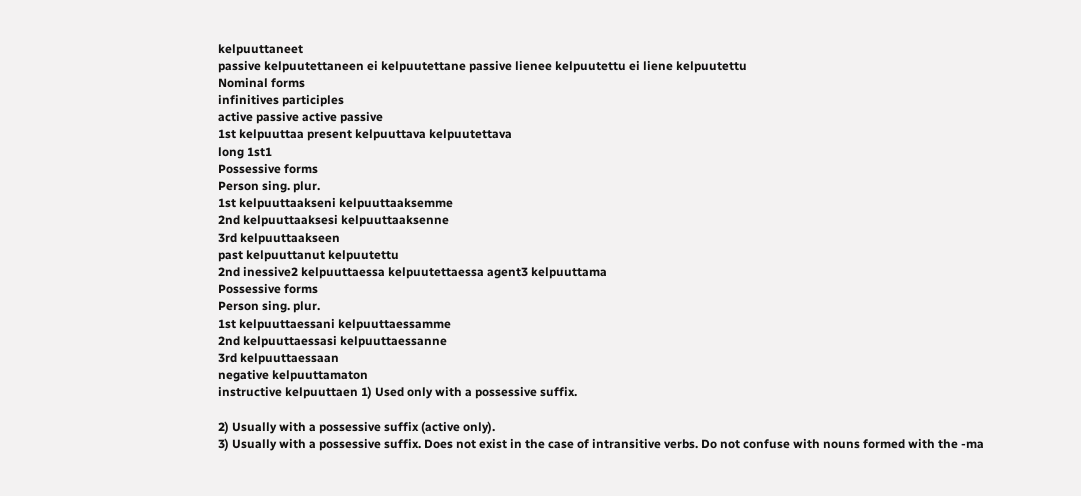kelpuuttaneet
passive kelpuutettaneen ei kelpuutettane passive lienee kelpuutettu ei liene kelpuutettu
Nominal forms
infinitives participles
active passive active passive
1st kelpuuttaa present kelpuuttava kelpuutettava
long 1st1
Possessive forms
Person sing. plur.
1st kelpuuttaakseni kelpuuttaaksemme
2nd kelpuuttaaksesi kelpuuttaaksenne
3rd kelpuuttaakseen
past kelpuuttanut kelpuutettu
2nd inessive2 kelpuuttaessa kelpuutettaessa agent3 kelpuuttama
Possessive forms
Person sing. plur.
1st kelpuuttaessani kelpuuttaessamme
2nd kelpuuttaessasi kelpuuttaessanne
3rd kelpuuttaessaan
negative kelpuuttamaton
instructive kelpuuttaen 1) Used only with a possessive suffix.

2) Usually with a possessive suffix (active only).
3) Usually with a possessive suffix. Does not exist in the case of intransitive verbs. Do not confuse with nouns formed with the -ma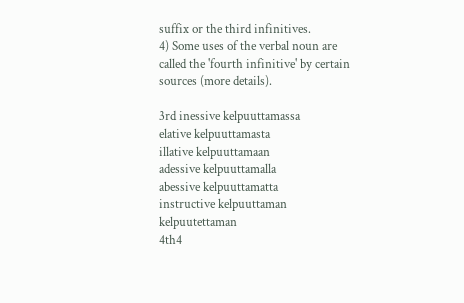suffix or the third infinitives.
4) Some uses of the verbal noun are called the 'fourth infinitive' by certain sources (more details).

3rd inessive kelpuuttamassa
elative kelpuuttamasta
illative kelpuuttamaan
adessive kelpuuttamalla
abessive kelpuuttamatta
instructive kelpuuttaman kelpuutettaman
4th4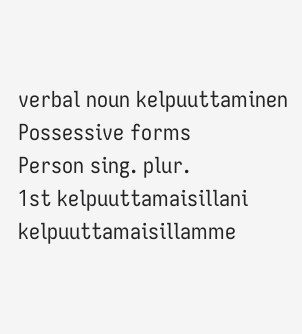verbal noun kelpuuttaminen
Possessive forms
Person sing. plur.
1st kelpuuttamaisillani kelpuuttamaisillamme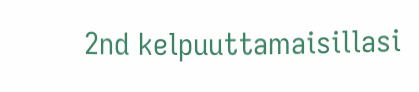2nd kelpuuttamaisillasi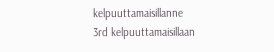kelpuuttamaisillanne
3rd kelpuuttamaisillaan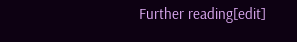Further reading[edit]